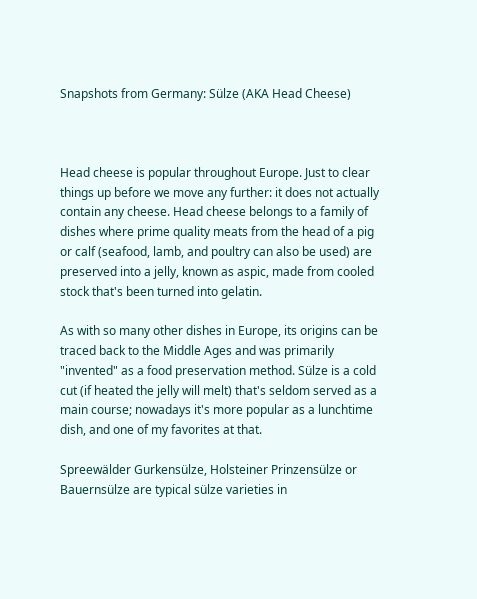Snapshots from Germany: Sülze (AKA Head Cheese)



Head cheese is popular throughout Europe. Just to clear things up before we move any further: it does not actually contain any cheese. Head cheese belongs to a family of dishes where prime quality meats from the head of a pig or calf (seafood, lamb, and poultry can also be used) are preserved into a jelly, known as aspic, made from cooled stock that's been turned into gelatin.

As with so many other dishes in Europe, its origins can be traced back to the Middle Ages and was primarily "invented" as a food preservation method. Sülze is a cold cut (if heated the jelly will melt) that's seldom served as a main course; nowadays it's more popular as a lunchtime dish, and one of my favorites at that.

Spreewälder Gurkensülze, Holsteiner Prinzensülze or Bauernsülze are typical sülze varieties in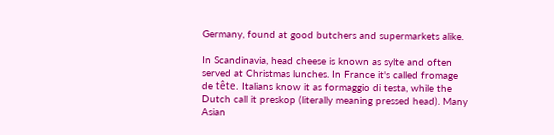Germany, found at good butchers and supermarkets alike.

In Scandinavia, head cheese is known as sylte and often served at Christmas lunches. In France it's called fromage de tête. Italians know it as formaggio di testa, while the Dutch call it preskop (literally meaning pressed head). Many Asian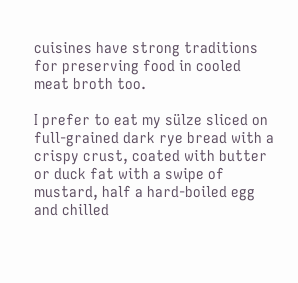cuisines have strong traditions for preserving food in cooled meat broth too.

I prefer to eat my sülze sliced on full-grained dark rye bread with a crispy crust, coated with butter or duck fat with a swipe of mustard, half a hard-boiled egg and chilled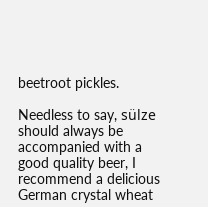beetroot pickles.

Needless to say, sülze should always be accompanied with a good quality beer, I recommend a delicious German crystal wheat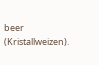beer (Kristallweizen).